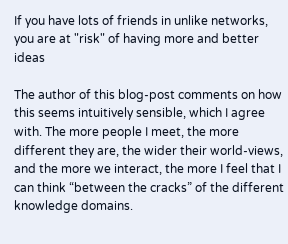If you have lots of friends in unlike networks, you are at "risk" of having more and better ideas

The author of this blog-post comments on how this seems intuitively sensible, which I agree with. The more people I meet, the more different they are, the wider their world-views, and the more we interact, the more I feel that I can think “between the cracks” of the different knowledge domains.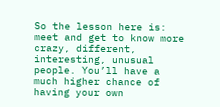So the lesson here is: meet and get to know more crazy, different, interesting, unusual people. You’ll have a much higher chance of having your own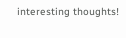interesting thoughts!